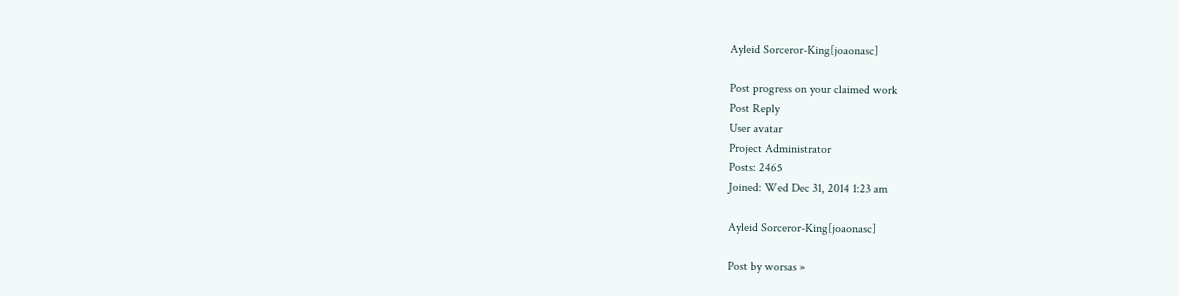Ayleid Sorceror-King[joaonasc]

Post progress on your claimed work
Post Reply
User avatar
Project Administrator
Posts: 2465
Joined: Wed Dec 31, 2014 1:23 am

Ayleid Sorceror-King[joaonasc]

Post by worsas »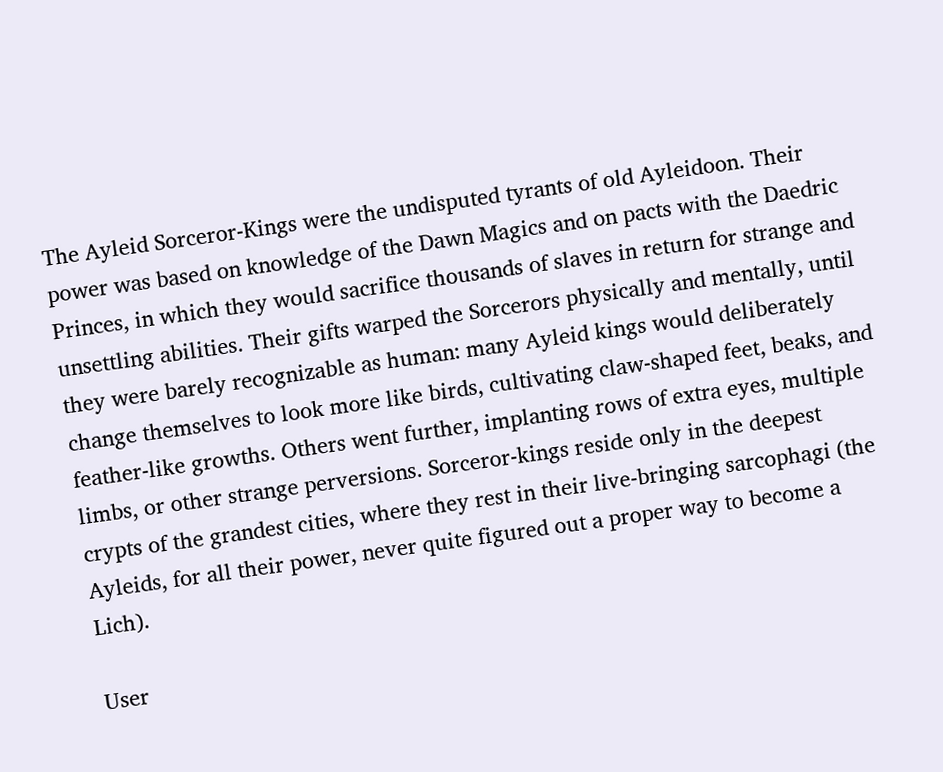The Ayleid Sorceror-Kings were the undisputed tyrants of old Ayleidoon. Their power was based on knowledge of the Dawn Magics and on pacts with the Daedric Princes, in which they would sacrifice thousands of slaves in return for strange and unsettling abilities. Their gifts warped the Sorcerors physically and mentally, until they were barely recognizable as human: many Ayleid kings would deliberately change themselves to look more like birds, cultivating claw-shaped feet, beaks, and feather-like growths. Others went further, implanting rows of extra eyes, multiple limbs, or other strange perversions. Sorceror-kings reside only in the deepest crypts of the grandest cities, where they rest in their live-bringing sarcophagi (the Ayleids, for all their power, never quite figured out a proper way to become a Lich).

User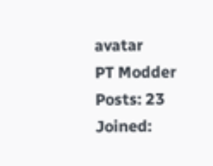avatar
PT Modder
Posts: 23
Joined: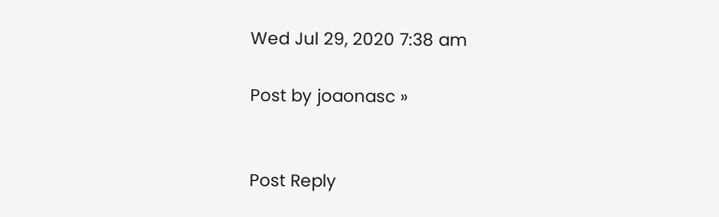Wed Jul 29, 2020 7:38 am

Post by joaonasc »


Post Reply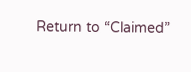Return to “Claimed”